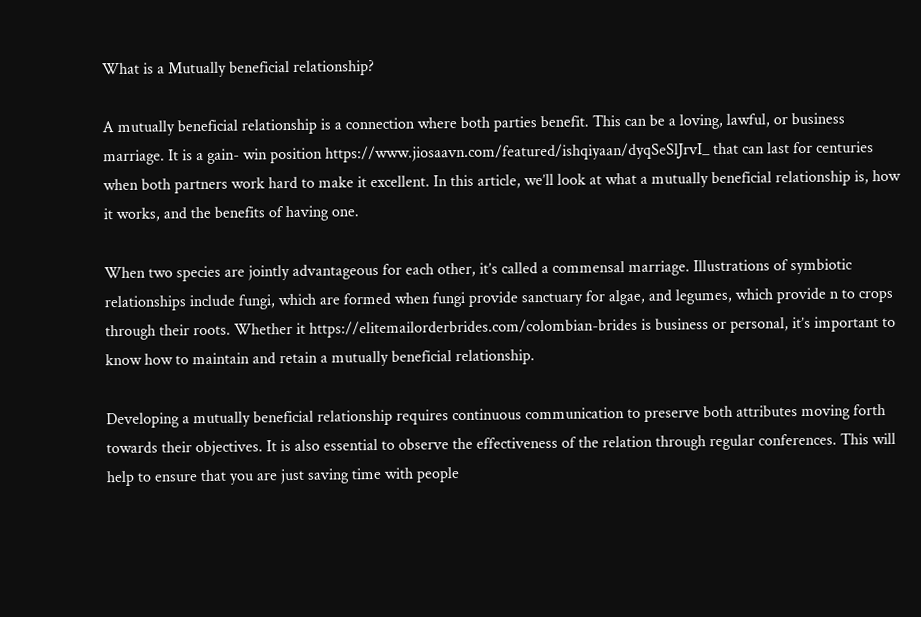What is a Mutually beneficial relationship?

A mutually beneficial relationship is a connection where both parties benefit. This can be a loving, lawful, or business marriage. It is a gain- win position https://www.jiosaavn.com/featured/ishqiyaan/dyqSeSlJrvI_ that can last for centuries when both partners work hard to make it excellent. In this article, we’ll look at what a mutually beneficial relationship is, how it works, and the benefits of having one.

When two species are jointly advantageous for each other, it’s called a commensal marriage. Illustrations of symbiotic relationships include fungi, which are formed when fungi provide sanctuary for algae, and legumes, which provide n to crops through their roots. Whether it https://elitemailorderbrides.com/colombian-brides is business or personal, it’s important to know how to maintain and retain a mutually beneficial relationship.

Developing a mutually beneficial relationship requires continuous communication to preserve both attributes moving forth towards their objectives. It is also essential to observe the effectiveness of the relation through regular conferences. This will help to ensure that you are just saving time with people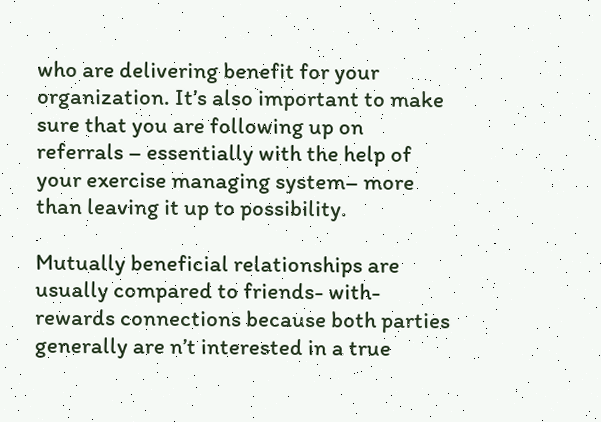who are delivering benefit for your organization. It’s also important to make sure that you are following up on referrals – essentially with the help of your exercise managing system– more than leaving it up to possibility.

Mutually beneficial relationships are usually compared to friends- with- rewards connections because both parties generally are n’t interested in a true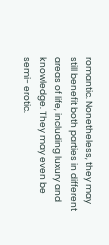romantic. Nonetheless, they may still benefit both parties in different areas of life, including luxury and knowledge. They may even be semi- erotic.